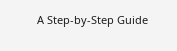A Step-by-Step Guide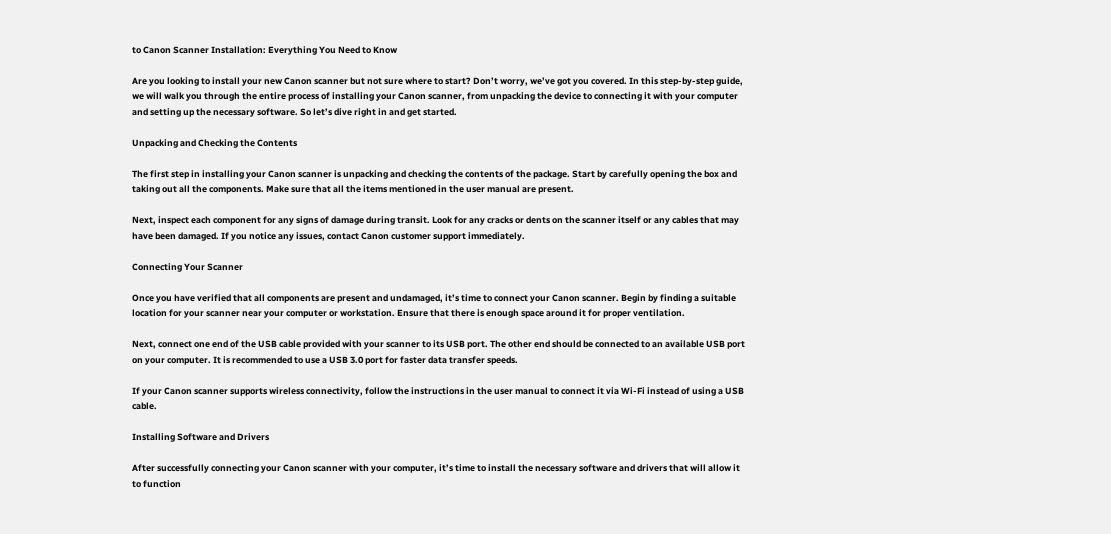to Canon Scanner Installation: Everything You Need to Know

Are you looking to install your new Canon scanner but not sure where to start? Don’t worry, we’ve got you covered. In this step-by-step guide, we will walk you through the entire process of installing your Canon scanner, from unpacking the device to connecting it with your computer and setting up the necessary software. So let’s dive right in and get started.

Unpacking and Checking the Contents

The first step in installing your Canon scanner is unpacking and checking the contents of the package. Start by carefully opening the box and taking out all the components. Make sure that all the items mentioned in the user manual are present.

Next, inspect each component for any signs of damage during transit. Look for any cracks or dents on the scanner itself or any cables that may have been damaged. If you notice any issues, contact Canon customer support immediately.

Connecting Your Scanner

Once you have verified that all components are present and undamaged, it’s time to connect your Canon scanner. Begin by finding a suitable location for your scanner near your computer or workstation. Ensure that there is enough space around it for proper ventilation.

Next, connect one end of the USB cable provided with your scanner to its USB port. The other end should be connected to an available USB port on your computer. It is recommended to use a USB 3.0 port for faster data transfer speeds.

If your Canon scanner supports wireless connectivity, follow the instructions in the user manual to connect it via Wi-Fi instead of using a USB cable.

Installing Software and Drivers

After successfully connecting your Canon scanner with your computer, it’s time to install the necessary software and drivers that will allow it to function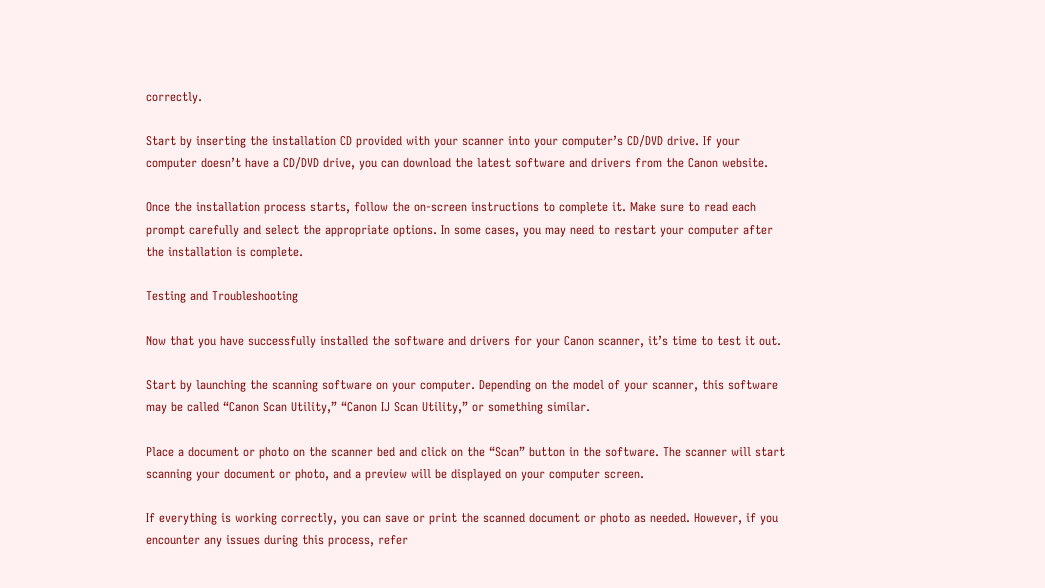correctly.

Start by inserting the installation CD provided with your scanner into your computer’s CD/DVD drive. If your computer doesn’t have a CD/DVD drive, you can download the latest software and drivers from the Canon website.

Once the installation process starts, follow the on-screen instructions to complete it. Make sure to read each prompt carefully and select the appropriate options. In some cases, you may need to restart your computer after the installation is complete.

Testing and Troubleshooting

Now that you have successfully installed the software and drivers for your Canon scanner, it’s time to test it out.

Start by launching the scanning software on your computer. Depending on the model of your scanner, this software may be called “Canon Scan Utility,” “Canon IJ Scan Utility,” or something similar.

Place a document or photo on the scanner bed and click on the “Scan” button in the software. The scanner will start scanning your document or photo, and a preview will be displayed on your computer screen.

If everything is working correctly, you can save or print the scanned document or photo as needed. However, if you encounter any issues during this process, refer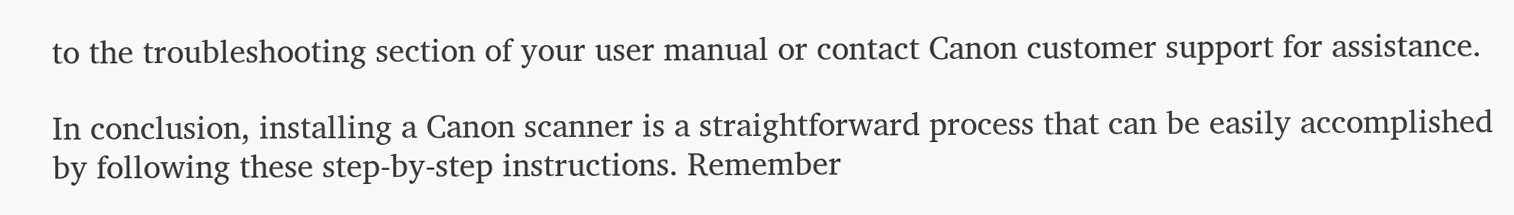to the troubleshooting section of your user manual or contact Canon customer support for assistance.

In conclusion, installing a Canon scanner is a straightforward process that can be easily accomplished by following these step-by-step instructions. Remember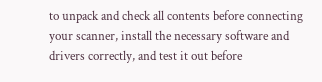to unpack and check all contents before connecting your scanner, install the necessary software and drivers correctly, and test it out before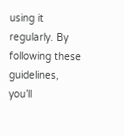using it regularly. By following these guidelines, you’ll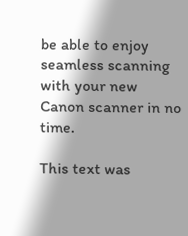be able to enjoy seamless scanning with your new Canon scanner in no time.

This text was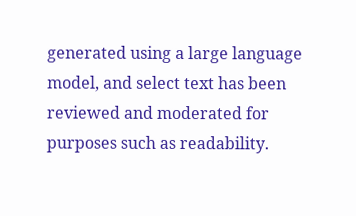generated using a large language model, and select text has been reviewed and moderated for purposes such as readability.